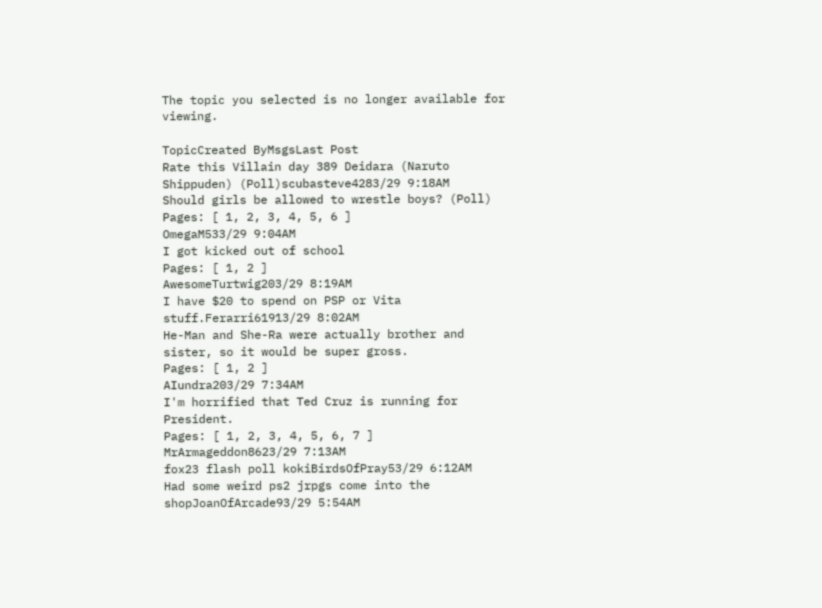The topic you selected is no longer available for viewing.

TopicCreated ByMsgsLast Post
Rate this Villain day 389 Deidara (Naruto Shippuden) (Poll)scubasteve4283/29 9:18AM
Should girls be allowed to wrestle boys? (Poll)
Pages: [ 1, 2, 3, 4, 5, 6 ]
OmegaM533/29 9:04AM
I got kicked out of school
Pages: [ 1, 2 ]
AwesomeTurtwig203/29 8:19AM
I have $20 to spend on PSP or Vita stuff.Ferarri61913/29 8:02AM
He-Man and She-Ra were actually brother and sister, so it would be super gross.
Pages: [ 1, 2 ]
AIundra203/29 7:34AM
I'm horrified that Ted Cruz is running for President.
Pages: [ 1, 2, 3, 4, 5, 6, 7 ]
MrArmageddon8623/29 7:13AM
fox23 flash poll kokiBirdsOfPray53/29 6:12AM
Had some weird ps2 jrpgs come into the shopJoanOfArcade93/29 5:54AM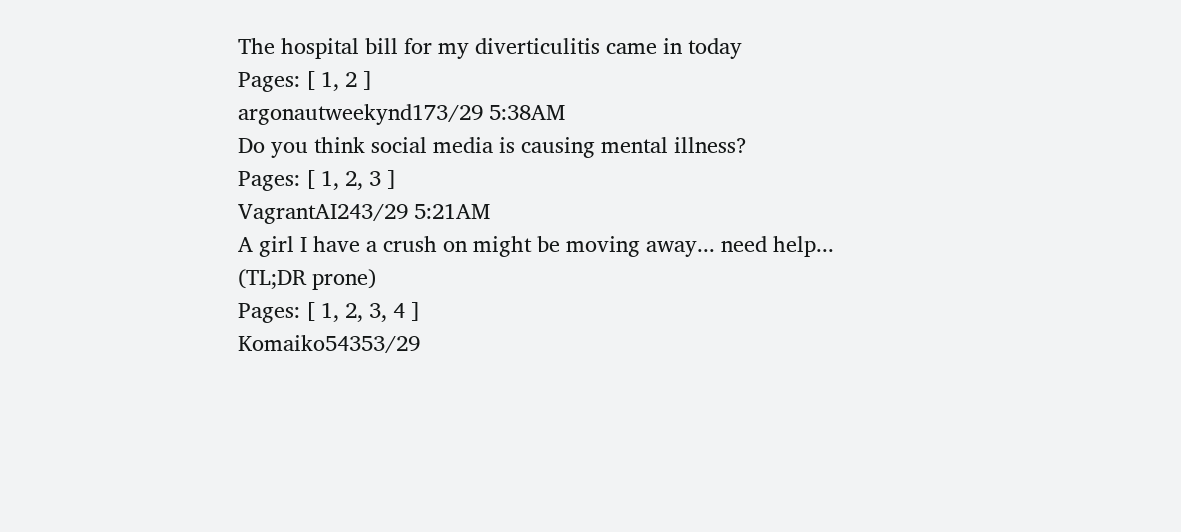The hospital bill for my diverticulitis came in today
Pages: [ 1, 2 ]
argonautweekynd173/29 5:38AM
Do you think social media is causing mental illness?
Pages: [ 1, 2, 3 ]
VagrantAI243/29 5:21AM
A girl I have a crush on might be moving away... need help... (TL;DR prone)
Pages: [ 1, 2, 3, 4 ]
Komaiko54353/29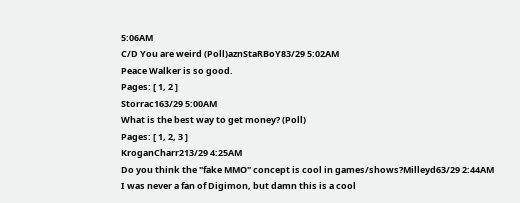5:06AM
C/D You are weird (Poll)aznStaRBoY83/29 5:02AM
Peace Walker is so good.
Pages: [ 1, 2 ]
Storrac163/29 5:00AM
What is the best way to get money? (Poll)
Pages: [ 1, 2, 3 ]
KroganCharr213/29 4:25AM
Do you think the "fake MMO" concept is cool in games/shows?Milleyd63/29 2:44AM
I was never a fan of Digimon, but damn this is a cool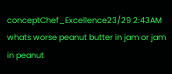conceptChef_Excellence23/29 2:43AM
whats worse peanut butter in jam or jam in peanut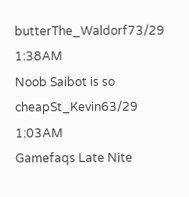butterThe_Waldorf73/29 1:38AM
Noob Saibot is so cheapSt_Kevin63/29 1:03AM
Gamefaqs Late Nite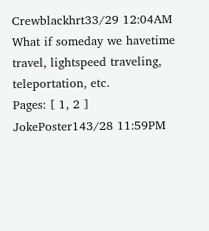Crewblackhrt33/29 12:04AM
What if someday we havetime travel, lightspeed traveling, teleportation, etc.
Pages: [ 1, 2 ]
JokePoster143/28 11:59PM